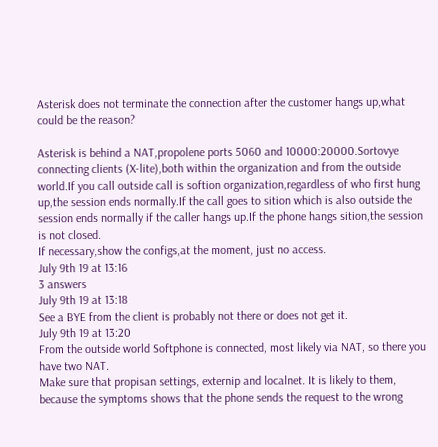Asterisk does not terminate the connection after the customer hangs up,what could be the reason?

Asterisk is behind a NAT,propolene ports 5060 and 10000:20000.Sortovye connecting clients (X-lite),both within the organization and from the outside world.If you call outside call is softion organization,regardless of who first hung up,the session ends normally.If the call goes to sition which is also outside the session ends normally if the caller hangs up.If the phone hangs sition,the session is not closed.
If necessary,show the configs,at the moment, just no access.
July 9th 19 at 13:16
3 answers
July 9th 19 at 13:18
See a BYE from the client is probably not there or does not get it.
July 9th 19 at 13:20
From the outside world Softphone is connected, most likely via NAT, so there you have two NAT.
Make sure that propisan settings, externip and localnet. It is likely to them, because the symptoms shows that the phone sends the request to the wrong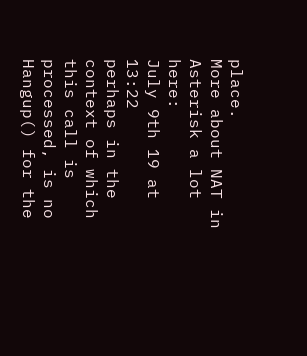place.
More about NAT in Asterisk a lot here:
July 9th 19 at 13:22
perhaps in the context of which this call is processed, is no Hangup() for the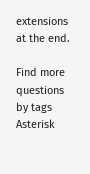extensions at the end.

Find more questions by tags Asterisk